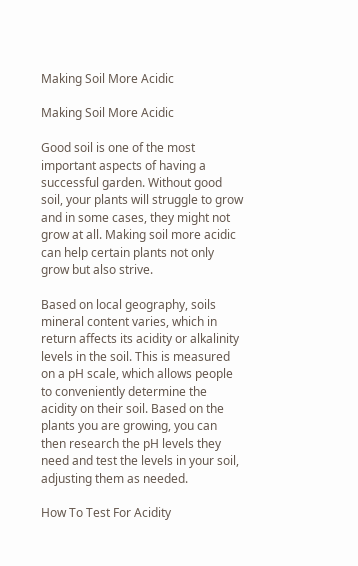Making Soil More Acidic

Making Soil More Acidic

Good soil is one of the most important aspects of having a successful garden. Without good soil, your plants will struggle to grow and in some cases, they might not grow at all. Making soil more acidic can help certain plants not only grow but also strive.

Based on local geography, soils mineral content varies, which in return affects its acidity or alkalinity levels in the soil. This is measured on a pH scale, which allows people to conveniently determine the acidity on their soil. Based on the plants you are growing, you can then research the pH levels they need and test the levels in your soil, adjusting them as needed.

How To Test For Acidity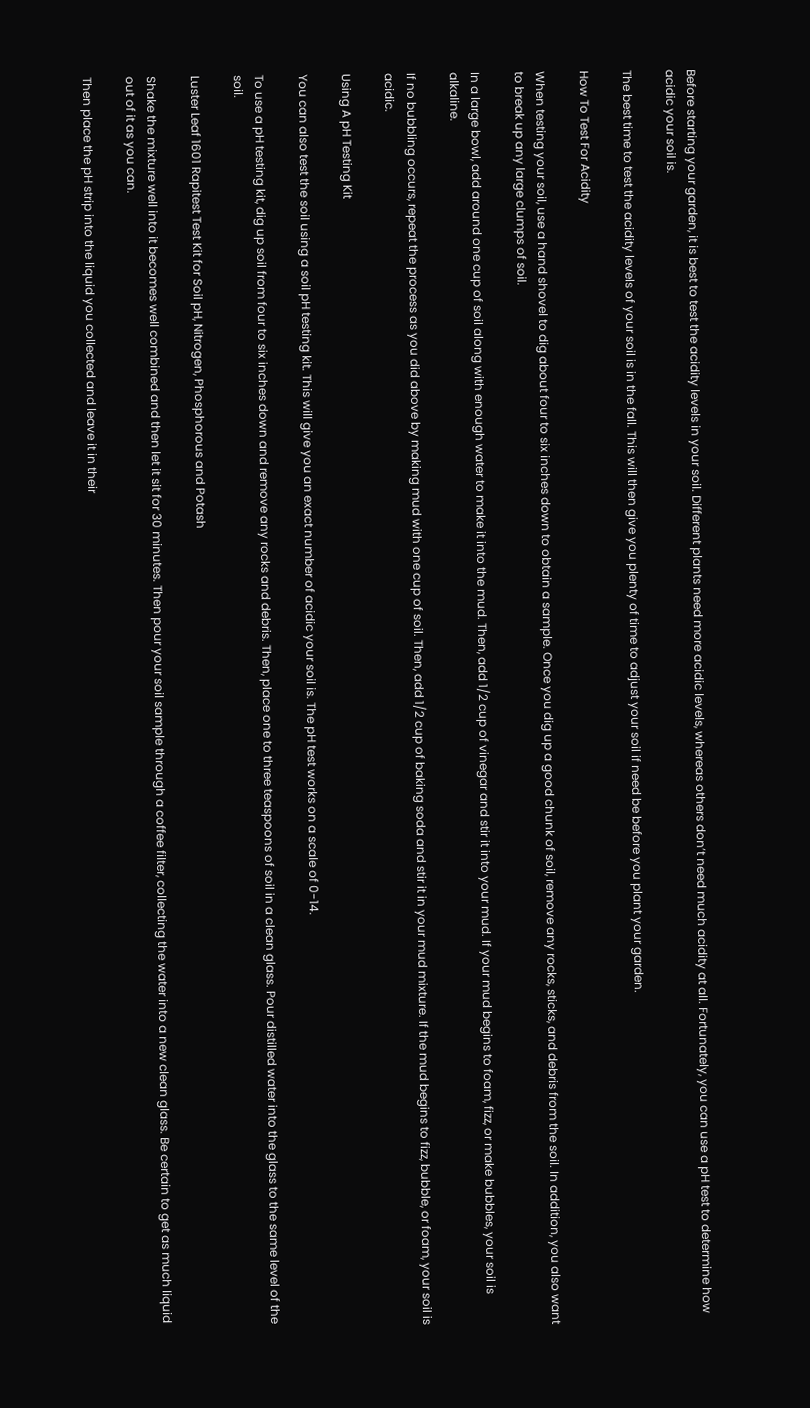Before starting your garden, it is best to test the acidity levels in your soil. Different plants need more acidic levels, whereas others don’t need much acidity at all. Fortunately, you can use a pH test to determine how acidic your soil is.

The best time to test the acidity levels of your soil is in the fall. This will then give you plenty of time to adjust your soil if need be before you plant your garden.

How To Test For Acidity

When testing your soil, use a hand shovel to dig about four to six inches down to obtain a sample. Once you dig up a good chunk of soil, remove any rocks, sticks, and debris from the soil. In addition, you also want to break up any large clumps of soil.

In a large bowl, add around one cup of soil along with enough water to make it into the mud. Then, add 1/2 cup of vinegar and stir it into your mud. If your mud begins to foam, fizz, or make bubbles, your soil is alkaline.

If no bubbling occurs, repeat the process as you did above by making mud with one cup of soil. Then, add 1/2 cup of baking soda and stir it in your mud mixture. If the mud begins to fizz, bubble, or foam, your soil is acidic.

Using A pH Testing Kit

You can also test the soil using a soil pH testing kit. This will give you an exact number of acidic your soil is. The pH test works on a scale of 0-14.

To use a pH testing kit, dig up soil from four to six inches down and remove any rocks and debris. Then, place one to three teaspoons of soil in a clean glass. Pour distilled water into the glass to the same level of the soil.

Luster Leaf 1601 Rapitest Test Kit for Soil pH, Nitrogen, Phosphorous and Potash

Shake the mixture well into it becomes well combined and then let it sit for 30 minutes. Then pour your soil sample through a coffee filter, collecting the water into a new clean glass. Be certain to get as much liquid out of it as you can.

Then place the pH strip into the liquid you collected and leave it in their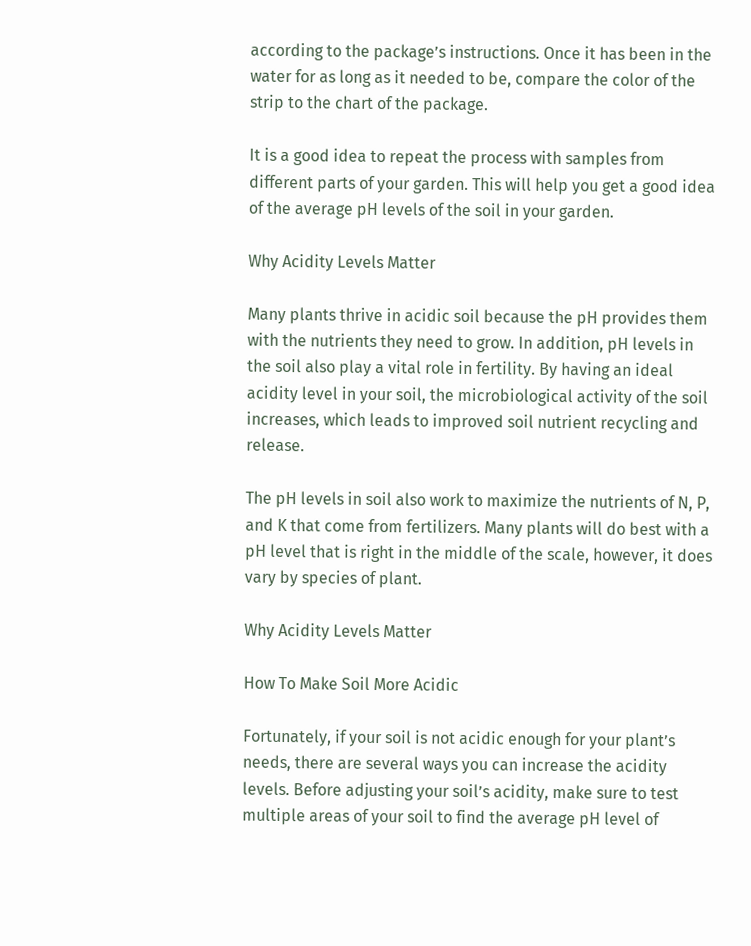according to the package’s instructions. Once it has been in the water for as long as it needed to be, compare the color of the strip to the chart of the package.

It is a good idea to repeat the process with samples from different parts of your garden. This will help you get a good idea of the average pH levels of the soil in your garden.

Why Acidity Levels Matter

Many plants thrive in acidic soil because the pH provides them with the nutrients they need to grow. In addition, pH levels in the soil also play a vital role in fertility. By having an ideal acidity level in your soil, the microbiological activity of the soil increases, which leads to improved soil nutrient recycling and release.

The pH levels in soil also work to maximize the nutrients of N, P, and K that come from fertilizers. Many plants will do best with a pH level that is right in the middle of the scale, however, it does vary by species of plant.

Why Acidity Levels Matter

How To Make Soil More Acidic

Fortunately, if your soil is not acidic enough for your plant’s needs, there are several ways you can increase the acidity levels. Before adjusting your soil’s acidity, make sure to test multiple areas of your soil to find the average pH level of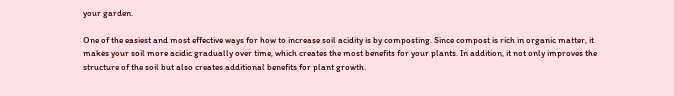your garden.

One of the easiest and most effective ways for how to increase soil acidity is by composting. Since compost is rich in organic matter, it makes your soil more acidic gradually over time, which creates the most benefits for your plants. In addition, it not only improves the structure of the soil but also creates additional benefits for plant growth.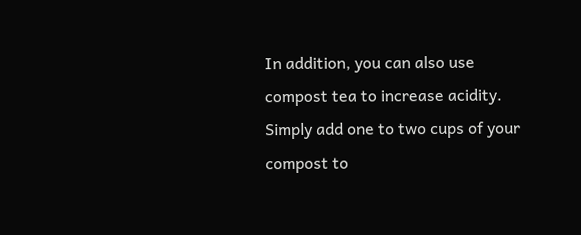In addition, you can also use compost tea to increase acidity. Simply add one to two cups of your compost to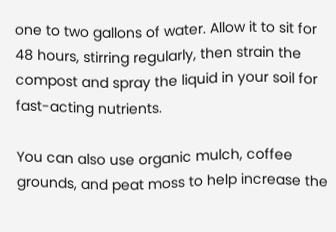one to two gallons of water. Allow it to sit for 48 hours, stirring regularly, then strain the compost and spray the liquid in your soil for fast-acting nutrients.

You can also use organic mulch, coffee grounds, and peat moss to help increase the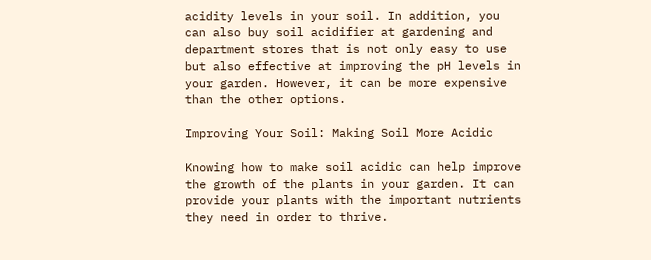acidity levels in your soil. In addition, you can also buy soil acidifier at gardening and department stores that is not only easy to use but also effective at improving the pH levels in your garden. However, it can be more expensive than the other options.

Improving Your Soil: Making Soil More Acidic

Knowing how to make soil acidic can help improve the growth of the plants in your garden. It can provide your plants with the important nutrients they need in order to thrive.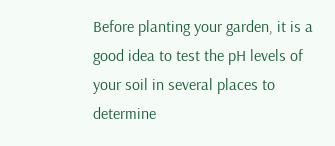Before planting your garden, it is a good idea to test the pH levels of your soil in several places to determine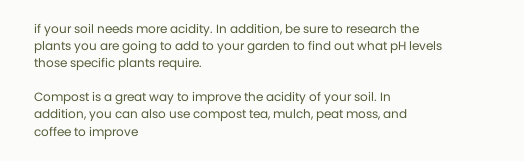if your soil needs more acidity. In addition, be sure to research the plants you are going to add to your garden to find out what pH levels those specific plants require.

Compost is a great way to improve the acidity of your soil. In addition, you can also use compost tea, mulch, peat moss, and coffee to improve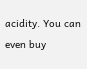acidity. You can even buy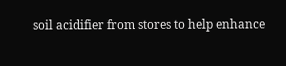soil acidifier from stores to help enhance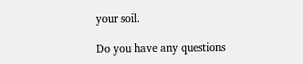your soil.

Do you have any questions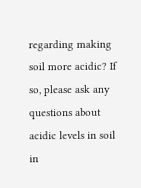regarding making soil more acidic? If so, please ask any questions about acidic levels in soil in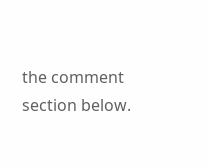the comment section below.